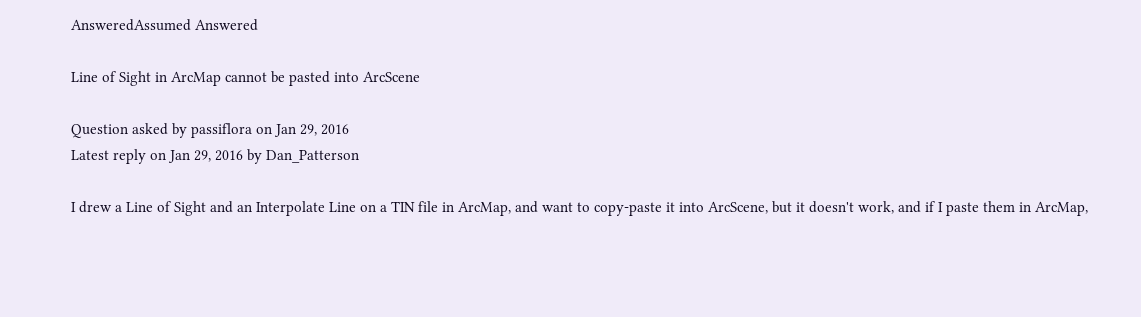AnsweredAssumed Answered

Line of Sight in ArcMap cannot be pasted into ArcScene

Question asked by passiflora on Jan 29, 2016
Latest reply on Jan 29, 2016 by Dan_Patterson

I drew a Line of Sight and an Interpolate Line on a TIN file in ArcMap, and want to copy-paste it into ArcScene, but it doesn't work, and if I paste them in ArcMap,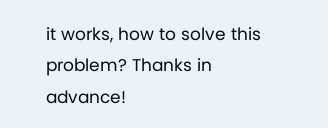it works, how to solve this problem? Thanks in advance!